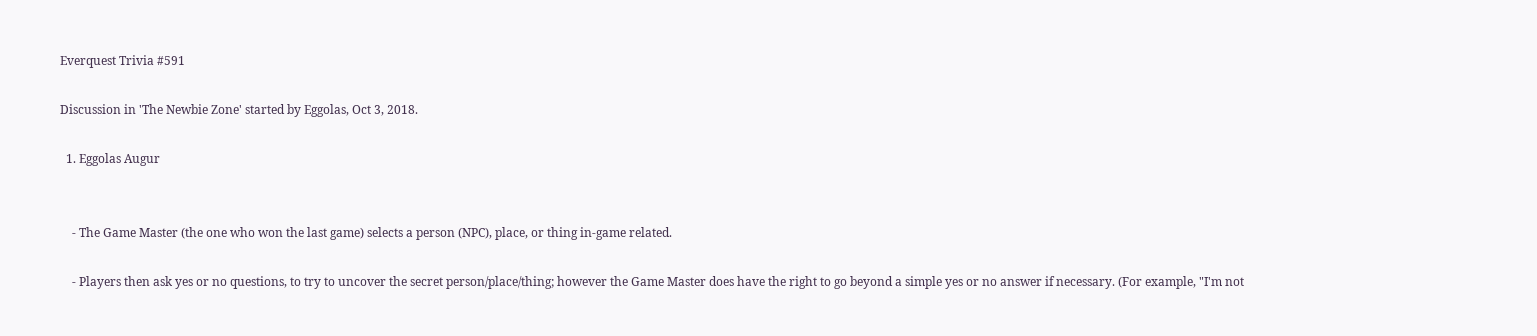Everquest Trivia #591

Discussion in 'The Newbie Zone' started by Eggolas, Oct 3, 2018.

  1. Eggolas Augur


    - The Game Master (the one who won the last game) selects a person (NPC), place, or thing in-game related.

    - Players then ask yes or no questions, to try to uncover the secret person/place/thing; however the Game Master does have the right to go beyond a simple yes or no answer if necessary. (For example, "I'm not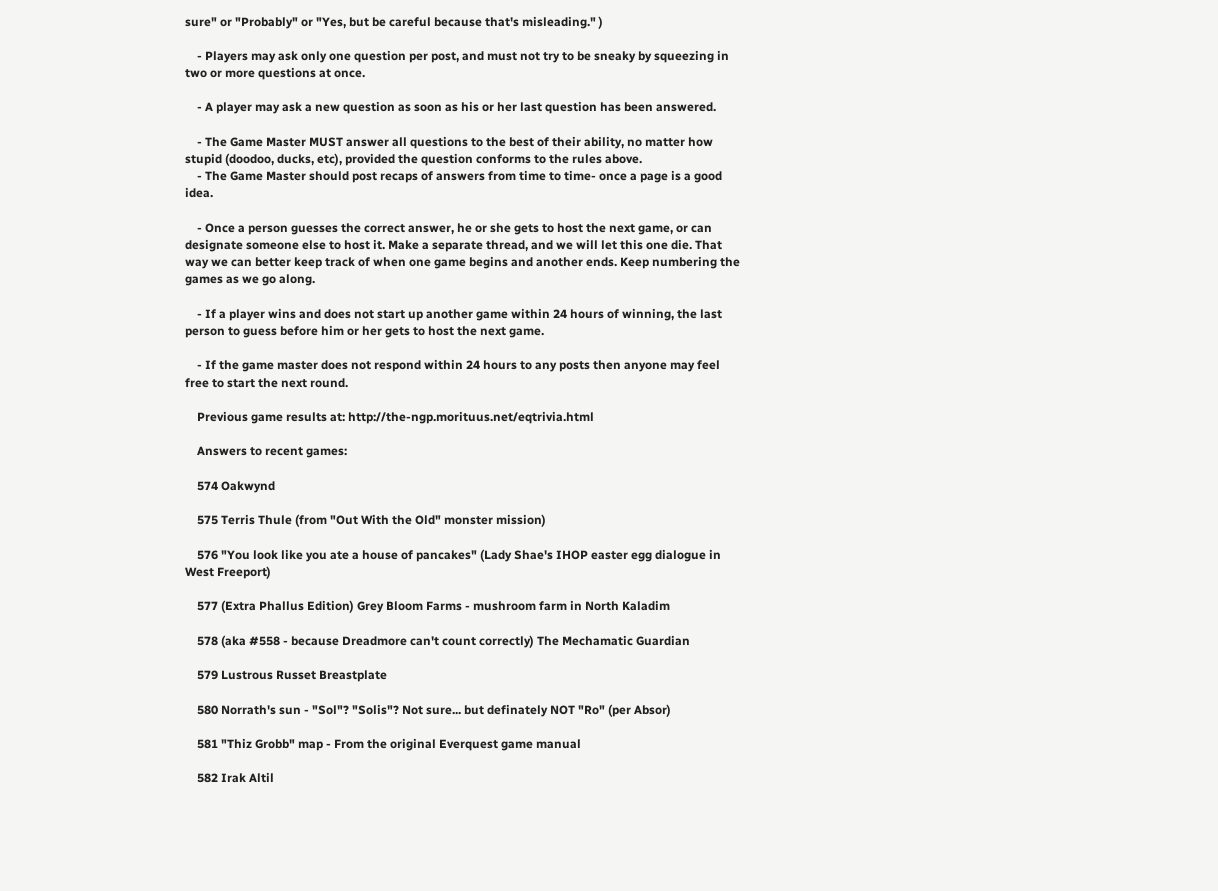sure" or "Probably" or "Yes, but be careful because that's misleading." )

    - Players may ask only one question per post, and must not try to be sneaky by squeezing in two or more questions at once.

    - A player may ask a new question as soon as his or her last question has been answered.

    - The Game Master MUST answer all questions to the best of their ability, no matter how stupid (doodoo, ducks, etc), provided the question conforms to the rules above.
    - The Game Master should post recaps of answers from time to time- once a page is a good idea.

    - Once a person guesses the correct answer, he or she gets to host the next game, or can designate someone else to host it. Make a separate thread, and we will let this one die. That way we can better keep track of when one game begins and another ends. Keep numbering the games as we go along.

    - If a player wins and does not start up another game within 24 hours of winning, the last person to guess before him or her gets to host the next game.

    - If the game master does not respond within 24 hours to any posts then anyone may feel free to start the next round.

    Previous game results at: http://the-ngp.morituus.net/eqtrivia.html

    Answers to recent games:

    574 Oakwynd

    575 Terris Thule (from "Out With the Old" monster mission)

    576 "You look like you ate a house of pancakes" (Lady Shae's IHOP easter egg dialogue in West Freeport)

    577 (Extra Phallus Edition) Grey Bloom Farms - mushroom farm in North Kaladim

    578 (aka #558 - because Dreadmore can't count correctly) The Mechamatic Guardian

    579 Lustrous Russet Breastplate

    580 Norrath's sun - "Sol"? "Solis"? Not sure... but definately NOT "Ro" (per Absor)

    581 "Thiz Grobb" map - From the original Everquest game manual

    582 Irak Altil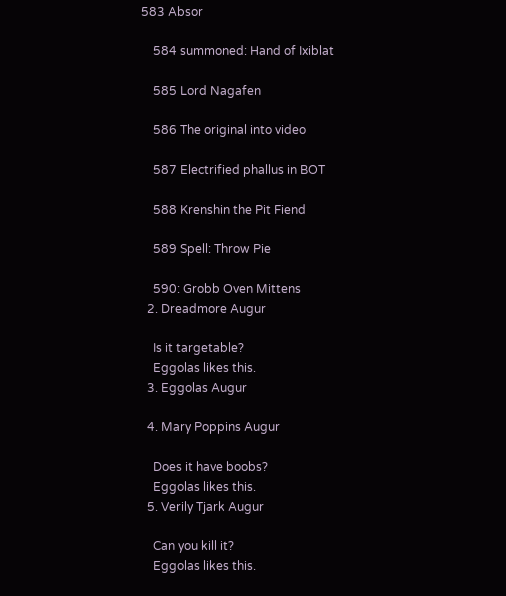583 Absor

    584 summoned: Hand of Ixiblat

    585 Lord Nagafen

    586 The original into video

    587 Electrified phallus in BOT

    588 Krenshin the Pit Fiend

    589 Spell: Throw Pie

    590: Grobb Oven Mittens
  2. Dreadmore Augur

    Is it targetable?
    Eggolas likes this.
  3. Eggolas Augur

  4. Mary Poppins Augur

    Does it have boobs?
    Eggolas likes this.
  5. Verily Tjark Augur

    Can you kill it?
    Eggolas likes this.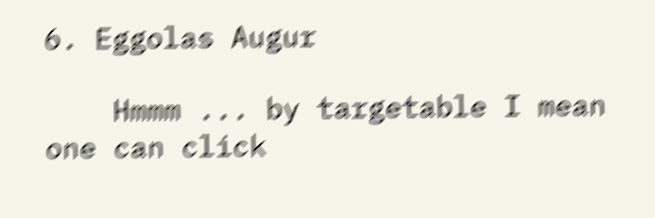6. Eggolas Augur

    Hmmm ... by targetable I mean one can click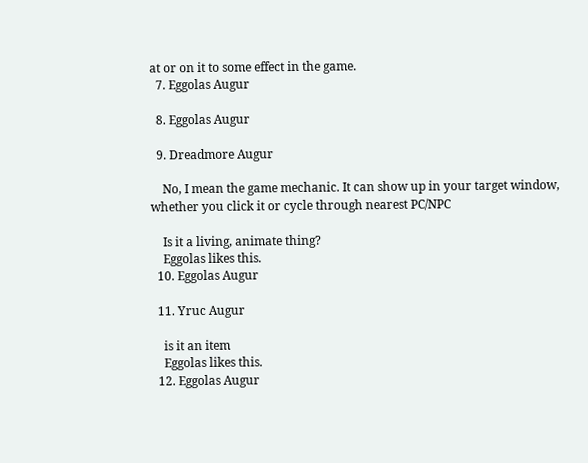at or on it to some effect in the game.
  7. Eggolas Augur

  8. Eggolas Augur

  9. Dreadmore Augur

    No, I mean the game mechanic. It can show up in your target window, whether you click it or cycle through nearest PC/NPC

    Is it a living, animate thing?
    Eggolas likes this.
  10. Eggolas Augur

  11. Yruc Augur

    is it an item
    Eggolas likes this.
  12. Eggolas Augur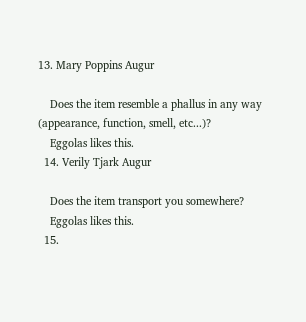13. Mary Poppins Augur

    Does the item resemble a phallus in any way (appearance, function, smell, etc...)?
    Eggolas likes this.
  14. Verily Tjark Augur

    Does the item transport you somewhere?
    Eggolas likes this.
  15.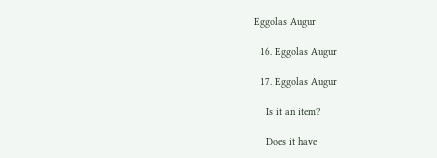Eggolas Augur

  16. Eggolas Augur

  17. Eggolas Augur

    Is it an item?

    Does it have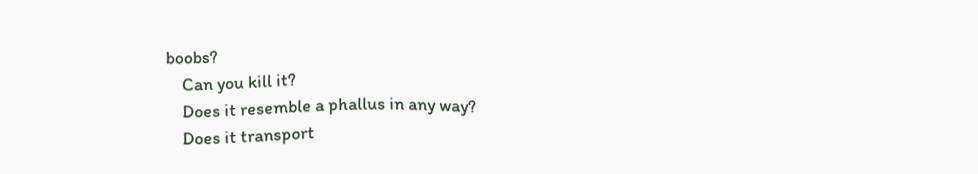boobs?
    Can you kill it?
    Does it resemble a phallus in any way?
    Does it transport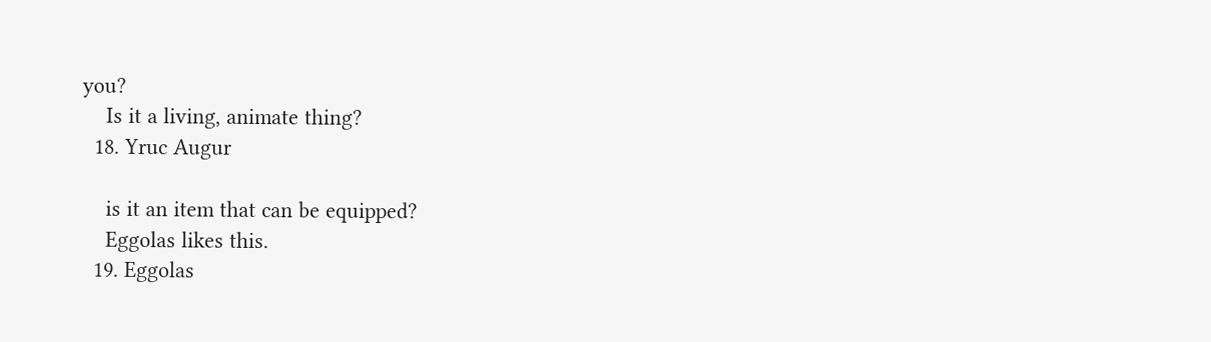you?
    Is it a living, animate thing?
  18. Yruc Augur

    is it an item that can be equipped?
    Eggolas likes this.
  19. Eggolas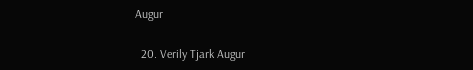Augur

  20. Verily Tjark Augur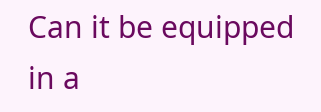Can it be equipped in a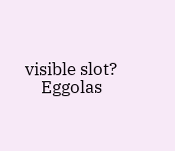visible slot?
    Eggolas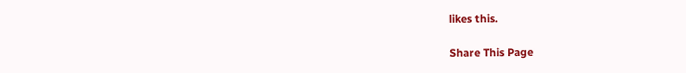likes this.

Share This Page